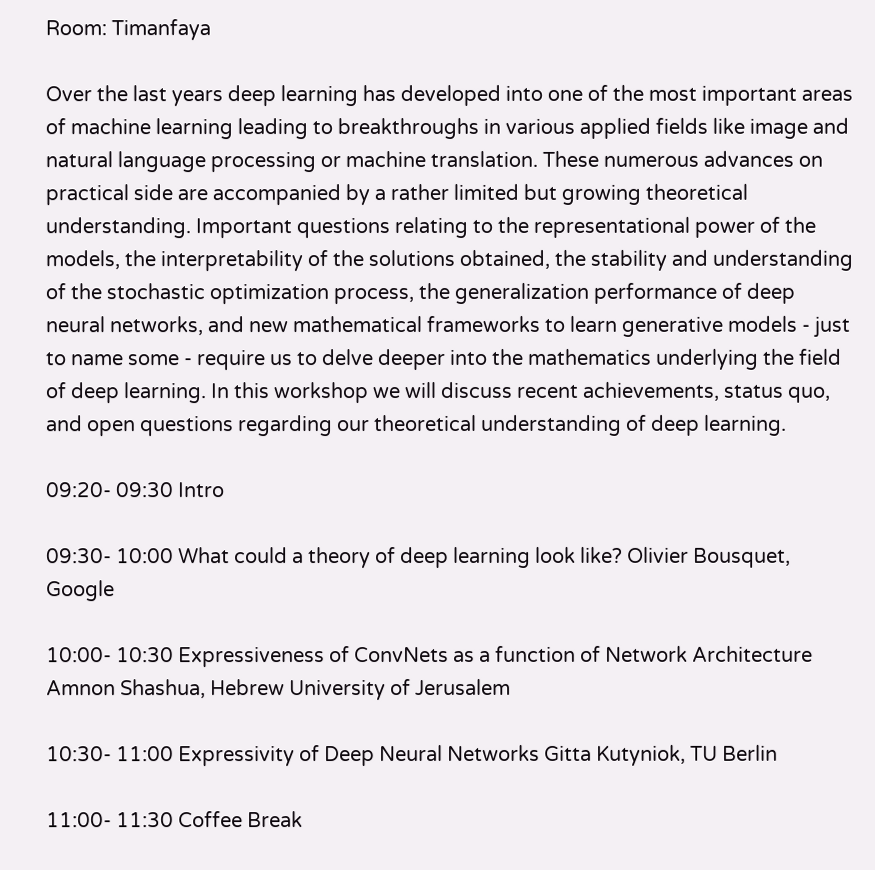Room: Timanfaya

Over the last years deep learning has developed into one of the most important areas of machine learning leading to breakthroughs in various applied fields like image and natural language processing or machine translation. These numerous advances on practical side are accompanied by a rather limited but growing theoretical understanding. Important questions relating to the representational power of the models, the interpretability of the solutions obtained, the stability and understanding of the stochastic optimization process, the generalization performance of deep neural networks, and new mathematical frameworks to learn generative models - just to name some - require us to delve deeper into the mathematics underlying the field of deep learning. In this workshop we will discuss recent achievements, status quo, and open questions regarding our theoretical understanding of deep learning.

09:20- 09:30 Intro

09:30- 10:00 What could a theory of deep learning look like? Olivier Bousquet, Google

10:00- 10:30 Expressiveness of ConvNets as a function of Network Architecture Amnon Shashua, Hebrew University of Jerusalem

10:30- 11:00 Expressivity of Deep Neural Networks Gitta Kutyniok, TU Berlin

11:00- 11:30 Coffee Break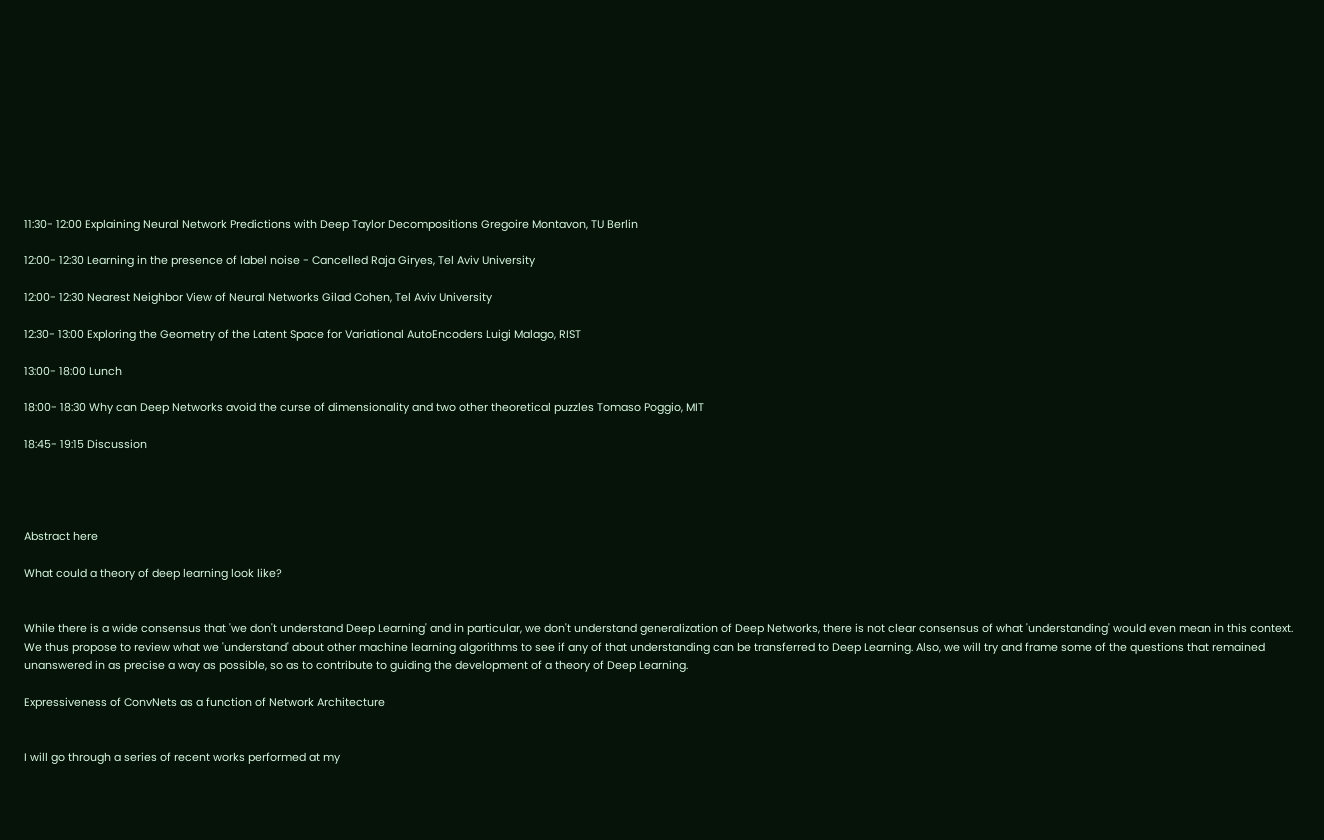11:30- 12:00 Explaining Neural Network Predictions with Deep Taylor Decompositions Gregoire Montavon, TU Berlin

12:00- 12:30 Learning in the presence of label noise - Cancelled Raja Giryes, Tel Aviv University

12:00- 12:30 Nearest Neighbor View of Neural Networks Gilad Cohen, Tel Aviv University

12:30- 13:00 Exploring the Geometry of the Latent Space for Variational AutoEncoders Luigi Malago, RIST

13:00- 18:00 Lunch

18:00- 18:30 Why can Deep Networks avoid the curse of dimensionality and two other theoretical puzzles Tomaso Poggio, MIT

18:45- 19:15 Discussion




Abstract here

What could a theory of deep learning look like?


While there is a wide consensus that 'we don't understand Deep Learning' and in particular, we don't understand generalization of Deep Networks, there is not clear consensus of what 'understanding' would even mean in this context. We thus propose to review what we 'understand' about other machine learning algorithms to see if any of that understanding can be transferred to Deep Learning. Also, we will try and frame some of the questions that remained unanswered in as precise a way as possible, so as to contribute to guiding the development of a theory of Deep Learning.

Expressiveness of ConvNets as a function of Network Architecture


I will go through a series of recent works performed at my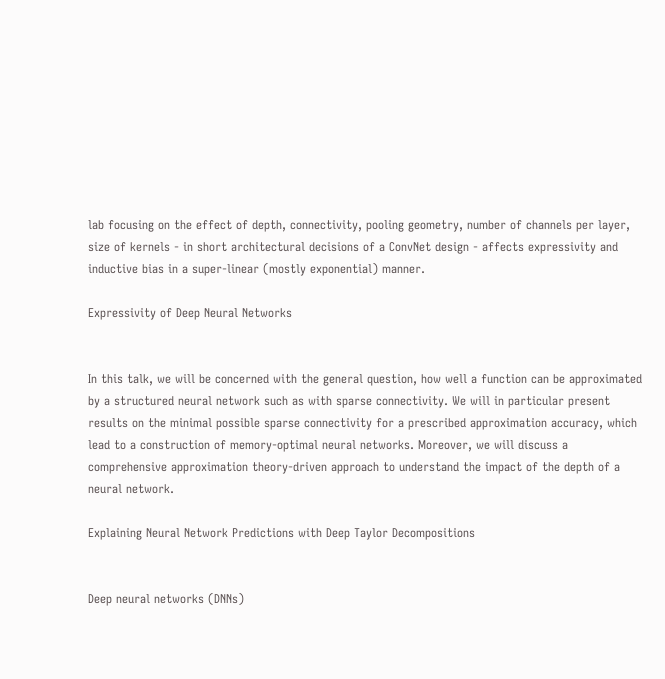lab focusing on the effect of depth, connectivity, pooling geometry, number of channels per layer, size of kernels - in short architectural decisions of a ConvNet design - affects expressivity and inductive bias in a super-linear (mostly exponential) manner.

Expressivity of Deep Neural Networks


In this talk, we will be concerned with the general question, how well a function can be approximated by a structured neural network such as with sparse connectivity. We will in particular present results on the minimal possible sparse connectivity for a prescribed approximation accuracy, which lead to a construction of memory-optimal neural networks. Moreover, we will discuss a comprehensive approximation theory-driven approach to understand the impact of the depth of a neural network.

Explaining Neural Network Predictions with Deep Taylor Decompositions


Deep neural networks (DNNs)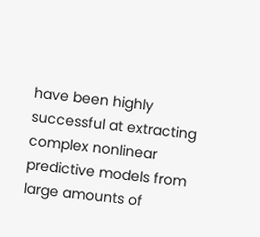have been highly successful at extracting complex nonlinear predictive models from large amounts of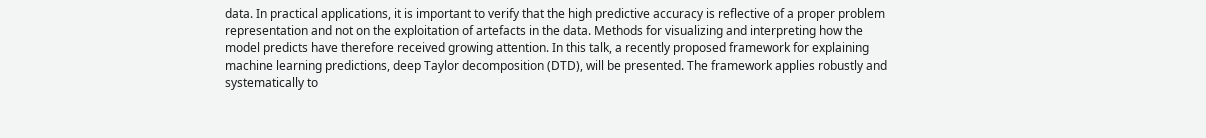data. In practical applications, it is important to verify that the high predictive accuracy is reflective of a proper problem representation and not on the exploitation of artefacts in the data. Methods for visualizing and interpreting how the model predicts have therefore received growing attention. In this talk, a recently proposed framework for explaining machine learning predictions, deep Taylor decomposition (DTD), will be presented. The framework applies robustly and systematically to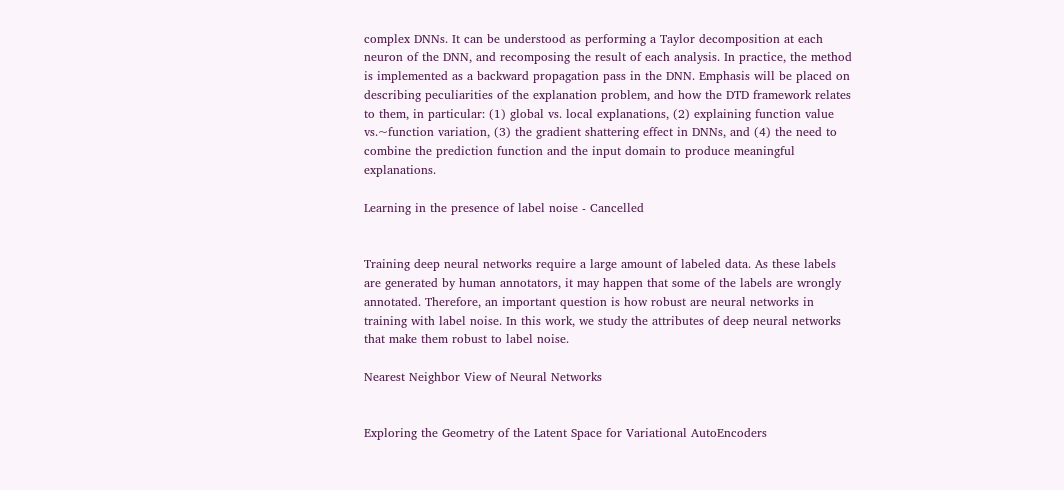complex DNNs. It can be understood as performing a Taylor decomposition at each neuron of the DNN, and recomposing the result of each analysis. In practice, the method is implemented as a backward propagation pass in the DNN. Emphasis will be placed on describing peculiarities of the explanation problem, and how the DTD framework relates to them, in particular: (1) global vs. local explanations, (2) explaining function value vs.~function variation, (3) the gradient shattering effect in DNNs, and (4) the need to combine the prediction function and the input domain to produce meaningful explanations.

Learning in the presence of label noise - Cancelled


Training deep neural networks require a large amount of labeled data. As these labels are generated by human annotators, it may happen that some of the labels are wrongly annotated. Therefore, an important question is how robust are neural networks in training with label noise. In this work, we study the attributes of deep neural networks that make them robust to label noise.

Nearest Neighbor View of Neural Networks


Exploring the Geometry of the Latent Space for Variational AutoEncoders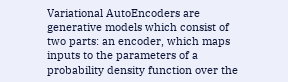Variational AutoEncoders are generative models which consist of two parts: an encoder, which maps inputs to the parameters of a probability density function over the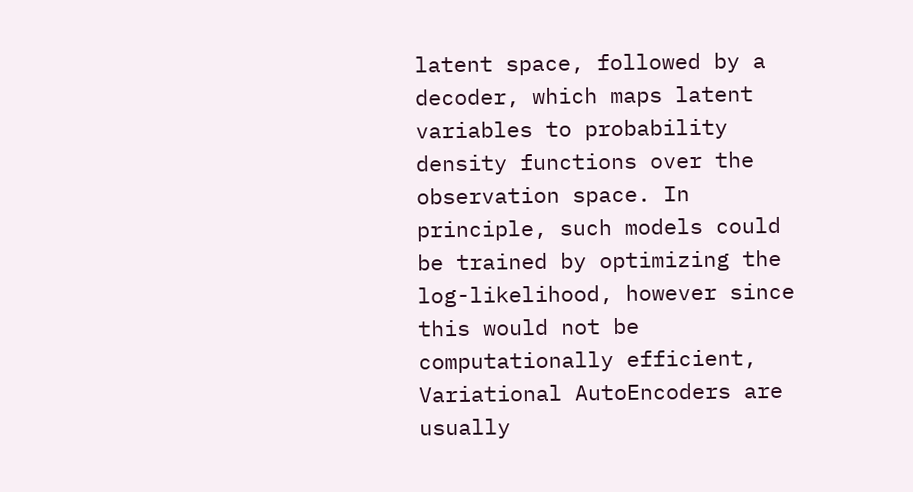latent space, followed by a decoder, which maps latent variables to probability density functions over the observation space. In principle, such models could be trained by optimizing the log-likelihood, however since this would not be computationally efficient, Variational AutoEncoders are usually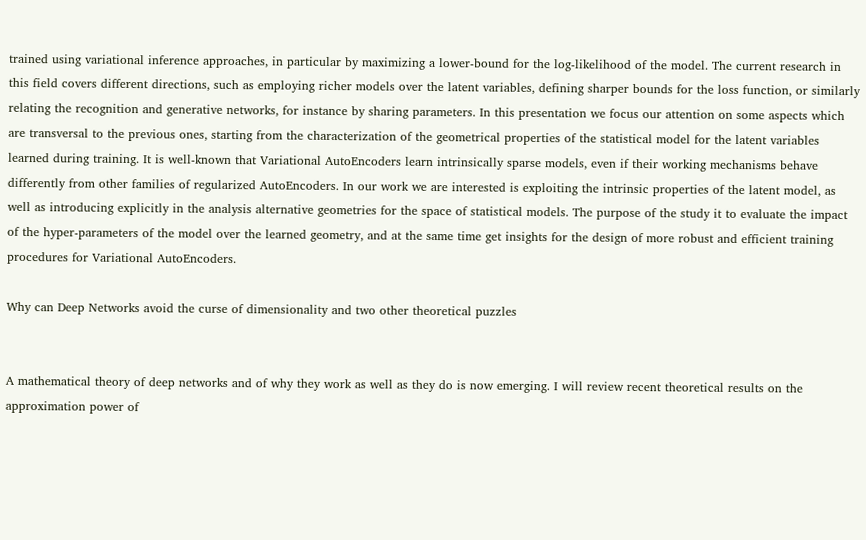trained using variational inference approaches, in particular by maximizing a lower-bound for the log-likelihood of the model. The current research in this field covers different directions, such as employing richer models over the latent variables, defining sharper bounds for the loss function, or similarly relating the recognition and generative networks, for instance by sharing parameters. In this presentation we focus our attention on some aspects which are transversal to the previous ones, starting from the characterization of the geometrical properties of the statistical model for the latent variables learned during training. It is well-known that Variational AutoEncoders learn intrinsically sparse models, even if their working mechanisms behave differently from other families of regularized AutoEncoders. In our work we are interested is exploiting the intrinsic properties of the latent model, as well as introducing explicitly in the analysis alternative geometries for the space of statistical models. The purpose of the study it to evaluate the impact of the hyper-parameters of the model over the learned geometry, and at the same time get insights for the design of more robust and efficient training procedures for Variational AutoEncoders.

Why can Deep Networks avoid the curse of dimensionality and two other theoretical puzzles


A mathematical theory of deep networks and of why they work as well as they do is now emerging. I will review recent theoretical results on the approximation power of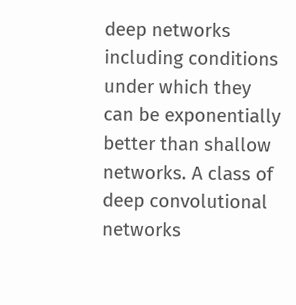deep networks including conditions under which they can be exponentially better than shallow networks. A class of deep convolutional networks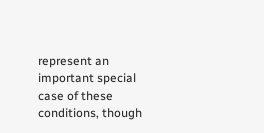represent an important special case of these conditions, though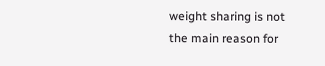weight sharing is not the main reason for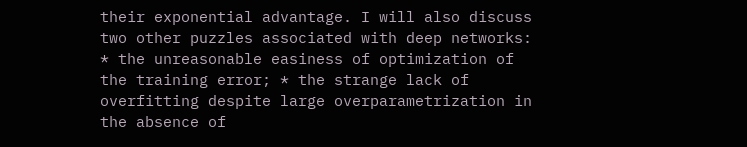their exponential advantage. I will also discuss two other puzzles associated with deep networks: * the unreasonable easiness of optimization of the training error; * the strange lack of overfitting despite large overparametrization in the absence of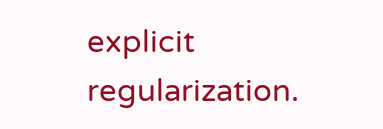explicit regularization.